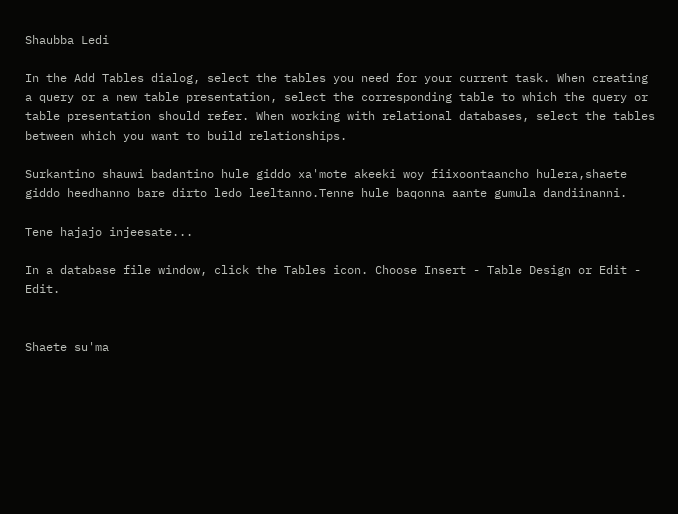Shaubba Ledi

In the Add Tables dialog, select the tables you need for your current task. When creating a query or a new table presentation, select the corresponding table to which the query or table presentation should refer. When working with relational databases, select the tables between which you want to build relationships.

Surkantino shauwi badantino hule giddo xa'mote akeeki woy fiixoontaancho hulera,shaete giddo heedhanno bare dirto ledo leeltanno.Tenne hule baqonna aante gumula dandiinanni.

Tene hajajo injeesate...

In a database file window, click the Tables icon. Choose Insert - Table Design or Edit - Edit.


Shaete su'ma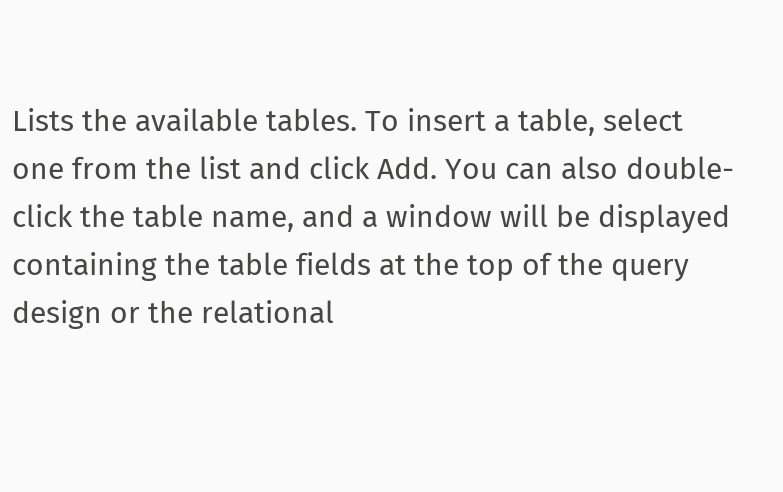Lists the available tables. To insert a table, select one from the list and click Add. You can also double-click the table name, and a window will be displayed containing the table fields at the top of the query design or the relational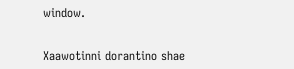window.


Xaawotinni dorantino shae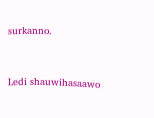surkanno.


Ledi shauwihasaawo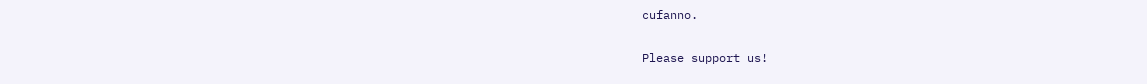cufanno.

Please support us!